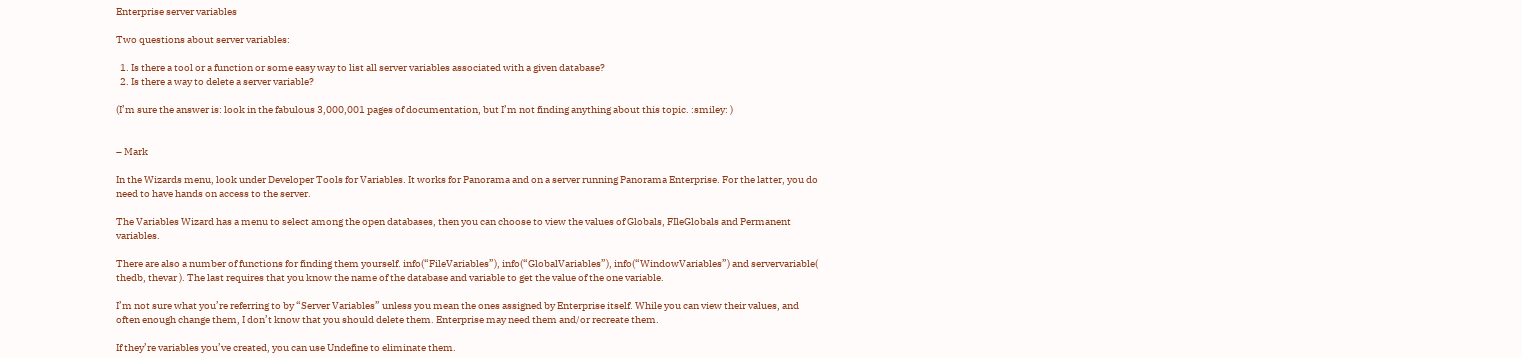Enterprise server variables

Two questions about server variables:

  1. Is there a tool or a function or some easy way to list all server variables associated with a given database?
  2. Is there a way to delete a server variable?

(I’m sure the answer is: look in the fabulous 3,000,001 pages of documentation, but I’m not finding anything about this topic. :smiley: )


– Mark

In the Wizards menu, look under Developer Tools for Variables. It works for Panorama and on a server running Panorama Enterprise. For the latter, you do need to have hands on access to the server.

The Variables Wizard has a menu to select among the open databases, then you can choose to view the values of Globals, FIleGlobals and Permanent variables.

There are also a number of functions for finding them yourself. info(“FileVariables”), info(“GlobalVariables”), info(“WindowVariables”) and servervariable( thedb, thevar ). The last requires that you know the name of the database and variable to get the value of the one variable.

I’m not sure what you’re referring to by “Server Variables” unless you mean the ones assigned by Enterprise itself. While you can view their values, and often enough change them, I don’t know that you should delete them. Enterprise may need them and/or recreate them.

If they’re variables you’ve created, you can use Undefine to eliminate them.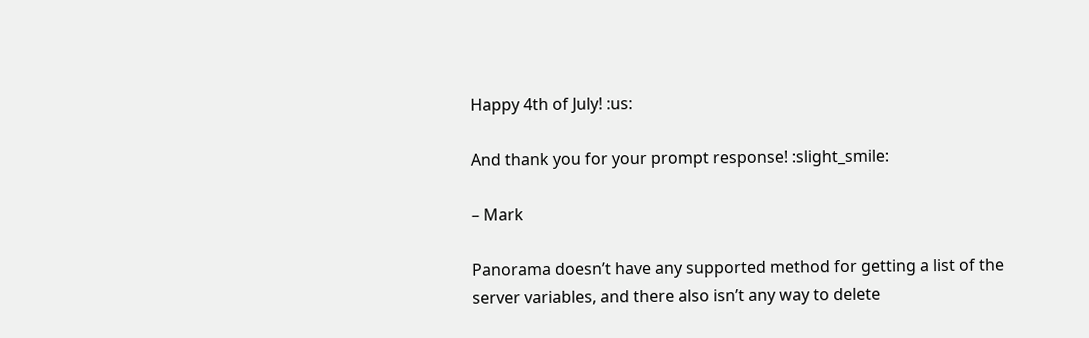Happy 4th of July! :us:

And thank you for your prompt response! :slight_smile:

– Mark

Panorama doesn’t have any supported method for getting a list of the server variables, and there also isn’t any way to delete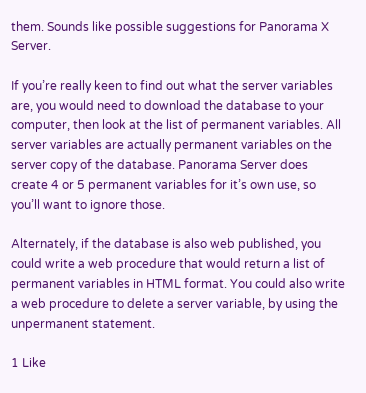them. Sounds like possible suggestions for Panorama X Server.

If you’re really keen to find out what the server variables are, you would need to download the database to your computer, then look at the list of permanent variables. All server variables are actually permanent variables on the server copy of the database. Panorama Server does create 4 or 5 permanent variables for it’s own use, so you’ll want to ignore those.

Alternately, if the database is also web published, you could write a web procedure that would return a list of permanent variables in HTML format. You could also write a web procedure to delete a server variable, by using the unpermanent statement.

1 Like